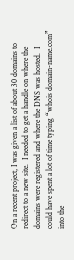On a recent project, I was given a list of about 30 domains to redirect to a new site.  I needed to get a handle on where the domains were registered and where the DNS was hosted.  I could have spent a lot of time typing “whois domain-name.com” into the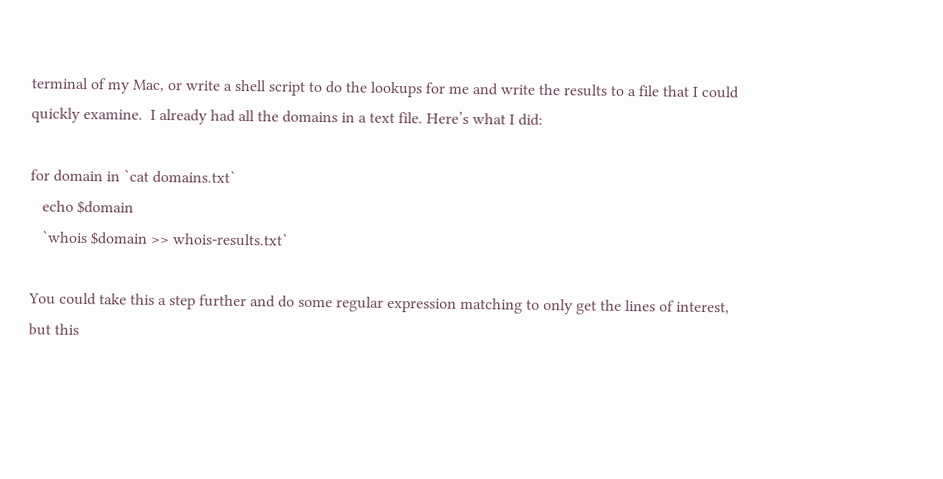terminal of my Mac, or write a shell script to do the lookups for me and write the results to a file that I could quickly examine.  I already had all the domains in a text file. Here’s what I did:

for domain in `cat domains.txt`
   echo $domain
   `whois $domain >> whois-results.txt`

You could take this a step further and do some regular expression matching to only get the lines of interest, but this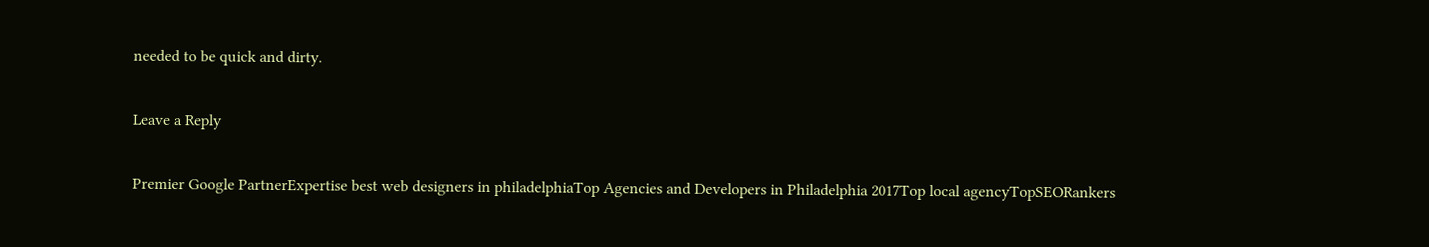needed to be quick and dirty.

Leave a Reply

Premier Google PartnerExpertise best web designers in philadelphiaTop Agencies and Developers in Philadelphia 2017Top local agencyTopSEORankers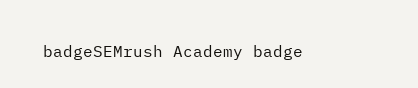badgeSEMrush Academy badge